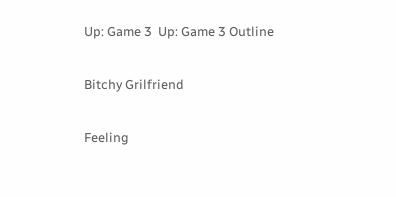Up: Game 3  Up: Game 3 Outline

Bitchy Grilfriend

Feeling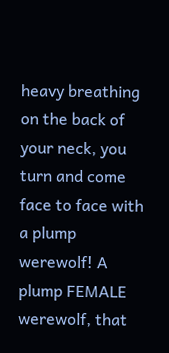heavy breathing on the back of your neck, you turn and come face to face with a plump werewolf! A plump FEMALE werewolf, that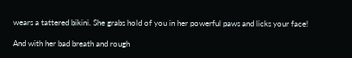wears a tattered bikini. She grabs hold of you in her powerful paws and licks your face!

And with her bad breath and rough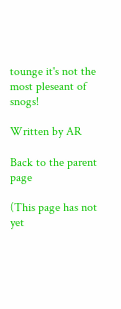tounge it's not the most pleseant of snogs!

Written by AR

Back to the parent page

(This page has not yet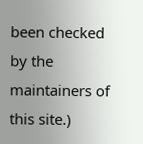been checked by the maintainers of this site.)